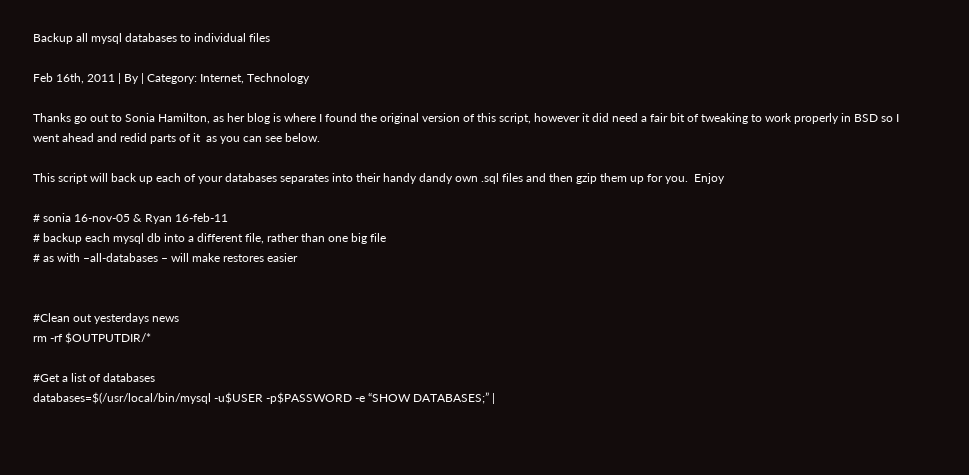Backup all mysql databases to individual files

Feb 16th, 2011 | By | Category: Internet, Technology

Thanks go out to Sonia Hamilton, as her blog is where I found the original version of this script, however it did need a fair bit of tweaking to work properly in BSD so I went ahead and redid parts of it  as you can see below.

This script will back up each of your databases separates into their handy dandy own .sql files and then gzip them up for you.  Enjoy

# sonia 16-nov-05 & Ryan 16-feb-11
# backup each mysql db into a different file, rather than one big file
# as with –all-databases – will make restores easier


#Clean out yesterdays news
rm -rf $OUTPUTDIR/*

#Get a list of databases
databases=$(/usr/local/bin/mysql -u$USER -p$PASSWORD -e “SHOW DATABASES;” |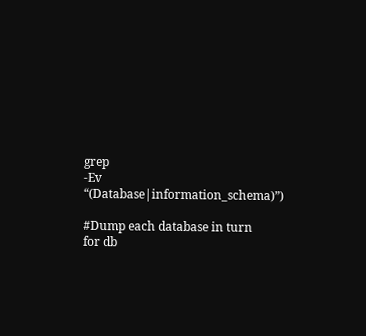grep
-Ev “(Database|information_schema)”)

#Dump each database in turn
for db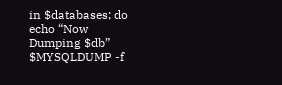in $databases; do
echo “Now Dumping $db”
$MYSQLDUMP -f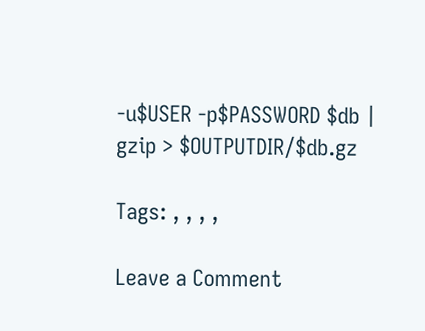-u$USER -p$PASSWORD $db | gzip > $OUTPUTDIR/$db.gz

Tags: , , , ,

Leave a Comment